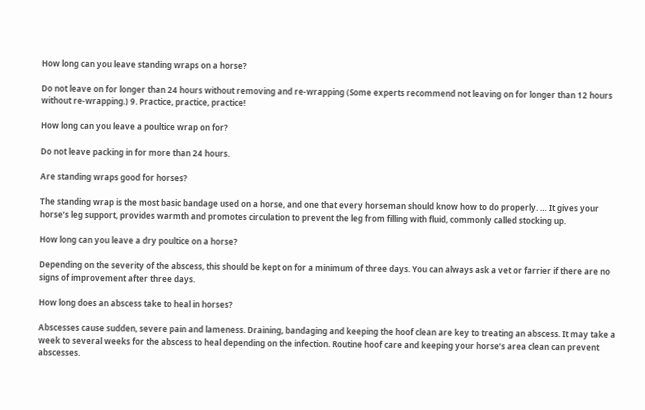How long can you leave standing wraps on a horse?

Do not leave on for longer than 24 hours without removing and re-wrapping (Some experts recommend not leaving on for longer than 12 hours without re-wrapping.) 9. Practice, practice, practice!

How long can you leave a poultice wrap on for?

Do not leave packing in for more than 24 hours.

Are standing wraps good for horses?

The standing wrap is the most basic bandage used on a horse, and one that every horseman should know how to do properly. … It gives your horse’s leg support, provides warmth and promotes circulation to prevent the leg from filling with fluid, commonly called stocking up.

How long can you leave a dry poultice on a horse?

Depending on the severity of the abscess, this should be kept on for a minimum of three days. You can always ask a vet or farrier if there are no signs of improvement after three days.

How long does an abscess take to heal in horses?

Abscesses cause sudden, severe pain and lameness. Draining, bandaging and keeping the hoof clean are key to treating an abscess. It may take a week to several weeks for the abscess to heal depending on the infection. Routine hoof care and keeping your horse’s area clean can prevent abscesses.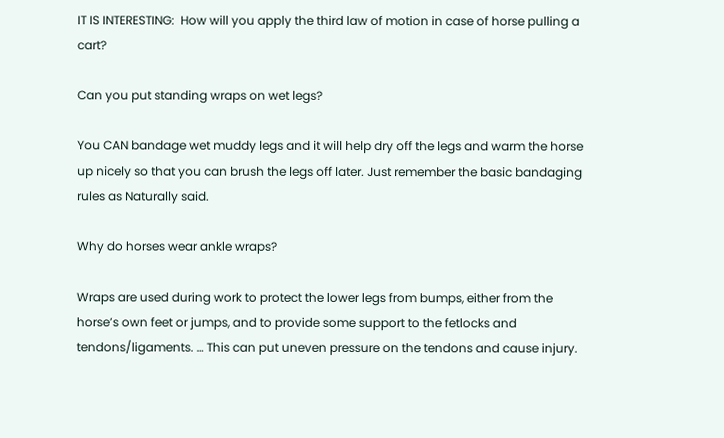IT IS INTERESTING:  How will you apply the third law of motion in case of horse pulling a cart?

Can you put standing wraps on wet legs?

You CAN bandage wet muddy legs and it will help dry off the legs and warm the horse up nicely so that you can brush the legs off later. Just remember the basic bandaging rules as Naturally said.

Why do horses wear ankle wraps?

Wraps are used during work to protect the lower legs from bumps, either from the horse’s own feet or jumps, and to provide some support to the fetlocks and tendons/ligaments. … This can put uneven pressure on the tendons and cause injury.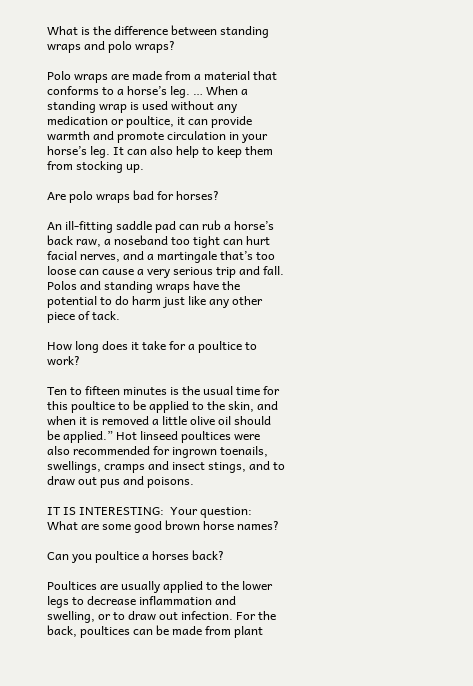What is the difference between standing wraps and polo wraps?

Polo wraps are made from a material that conforms to a horse’s leg. … When a standing wrap is used without any medication or poultice, it can provide warmth and promote circulation in your horse’s leg. It can also help to keep them from stocking up.

Are polo wraps bad for horses?

An ill-fitting saddle pad can rub a horse’s back raw, a noseband too tight can hurt facial nerves, and a martingale that’s too loose can cause a very serious trip and fall. Polos and standing wraps have the potential to do harm just like any other piece of tack.

How long does it take for a poultice to work?

Ten to fifteen minutes is the usual time for this poultice to be applied to the skin, and when it is removed a little olive oil should be applied.” Hot linseed poultices were also recommended for ingrown toenails, swellings, cramps and insect stings, and to draw out pus and poisons.

IT IS INTERESTING:  Your question: What are some good brown horse names?

Can you poultice a horses back?

Poultices are usually applied to the lower legs to decrease inflammation and swelling, or to draw out infection. For the back, poultices can be made from plant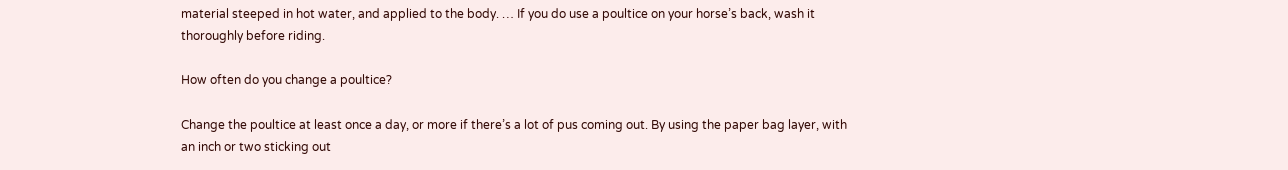material steeped in hot water, and applied to the body. … If you do use a poultice on your horse’s back, wash it thoroughly before riding.

How often do you change a poultice?

Change the poultice at least once a day, or more if there’s a lot of pus coming out. By using the paper bag layer, with an inch or two sticking out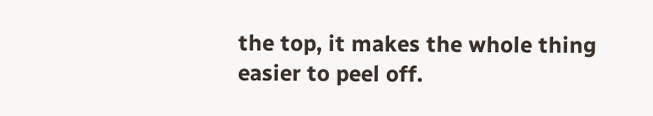the top, it makes the whole thing easier to peel off.